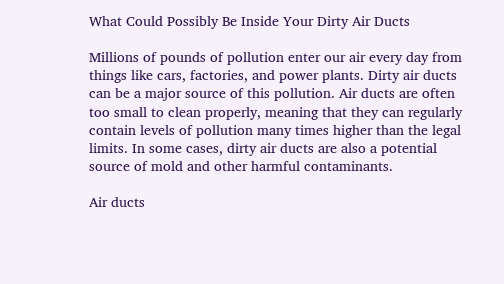What Could Possibly Be Inside Your Dirty Air Ducts

Millions of pounds of pollution enter our air every day from things like cars, factories, and power plants. Dirty air ducts can be a major source of this pollution. Air ducts are often too small to clean properly, meaning that they can regularly contain levels of pollution many times higher than the legal limits. In some cases, dirty air ducts are also a potential source of mold and other harmful contaminants.

Air ducts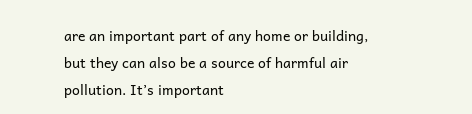are an important part of any home or building, but they can also be a source of harmful air pollution. It’s important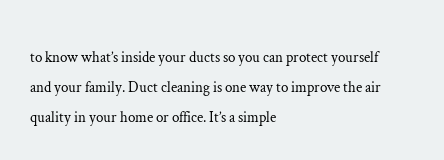to know what’s inside your ducts so you can protect yourself and your family. Duct cleaning is one way to improve the air quality in your home or office. It’s a simple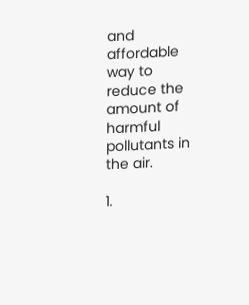and affordable way to reduce the amount of harmful pollutants in the air.

1.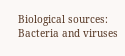Biological sources: Bacteria and viruses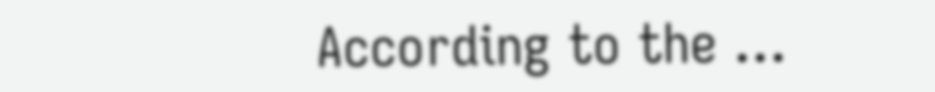According to the …